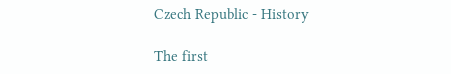Czech Republic - History

The first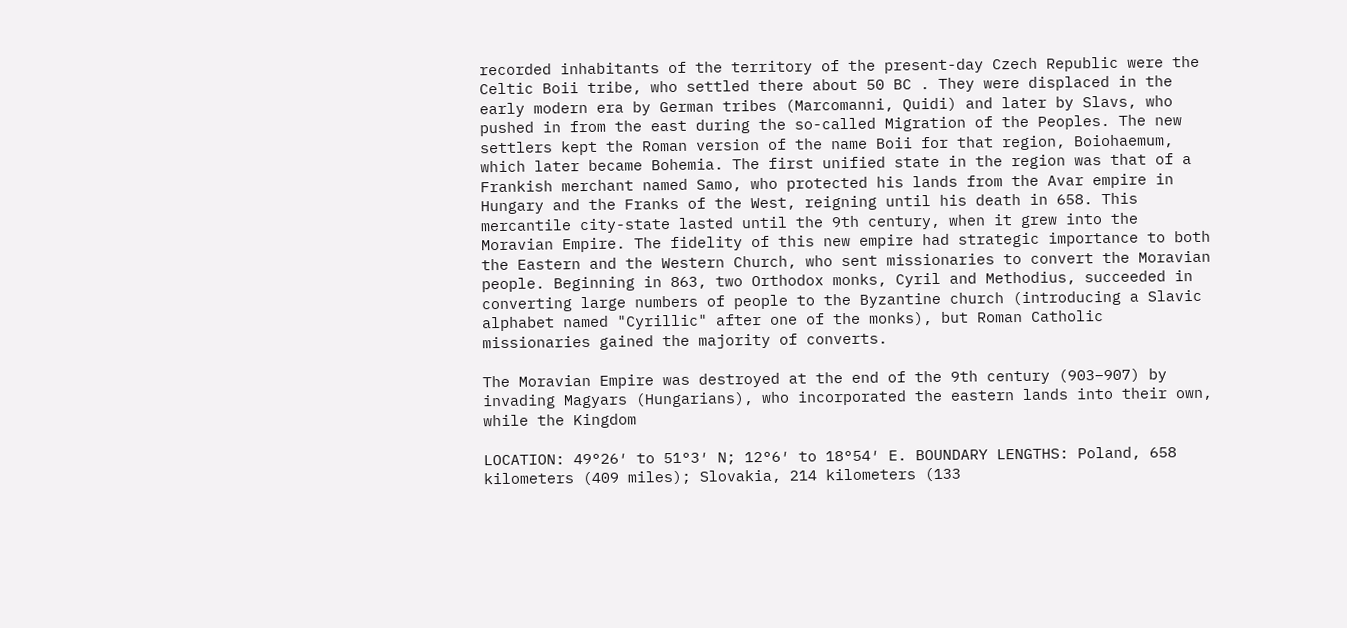recorded inhabitants of the territory of the present-day Czech Republic were the Celtic Boii tribe, who settled there about 50 BC . They were displaced in the early modern era by German tribes (Marcomanni, Quidi) and later by Slavs, who pushed in from the east during the so-called Migration of the Peoples. The new settlers kept the Roman version of the name Boii for that region, Boiohaemum, which later became Bohemia. The first unified state in the region was that of a Frankish merchant named Samo, who protected his lands from the Avar empire in Hungary and the Franks of the West, reigning until his death in 658. This mercantile city-state lasted until the 9th century, when it grew into the Moravian Empire. The fidelity of this new empire had strategic importance to both the Eastern and the Western Church, who sent missionaries to convert the Moravian people. Beginning in 863, two Orthodox monks, Cyril and Methodius, succeeded in converting large numbers of people to the Byzantine church (introducing a Slavic alphabet named "Cyrillic" after one of the monks), but Roman Catholic missionaries gained the majority of converts.

The Moravian Empire was destroyed at the end of the 9th century (903–907) by invading Magyars (Hungarians), who incorporated the eastern lands into their own, while the Kingdom

LOCATION: 49°26′ to 51°3′ N; 12°6′ to 18°54′ E. BOUNDARY LENGTHS: Poland, 658 kilometers (409 miles); Slovakia, 214 kilometers (133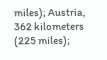miles); Austria, 362 kilometers (225 miles);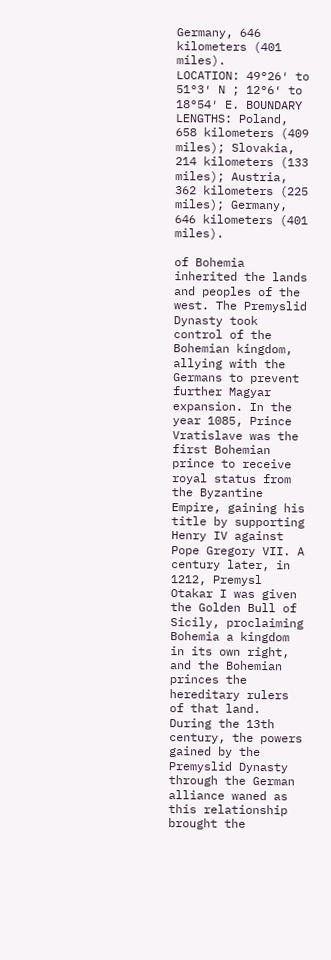Germany, 646 kilometers (401 miles).
LOCATION: 49°26′ to 51°3′ N ; 12°6′ to 18°54′ E. BOUNDARY LENGTHS: Poland, 658 kilometers (409 miles); Slovakia, 214 kilometers (133 miles); Austria, 362 kilometers (225 miles); Germany, 646 kilometers (401 miles).

of Bohemia inherited the lands and peoples of the west. The Premyslid Dynasty took control of the Bohemian kingdom, allying with the Germans to prevent further Magyar expansion. In the year 1085, Prince Vratislave was the first Bohemian prince to receive royal status from the Byzantine Empire, gaining his title by supporting Henry IV against Pope Gregory VII. A century later, in 1212, Premysl Otakar I was given the Golden Bull of Sicily, proclaiming Bohemia a kingdom in its own right, and the Bohemian princes the hereditary rulers of that land. During the 13th century, the powers gained by the Premyslid Dynasty through the German alliance waned as this relationship brought the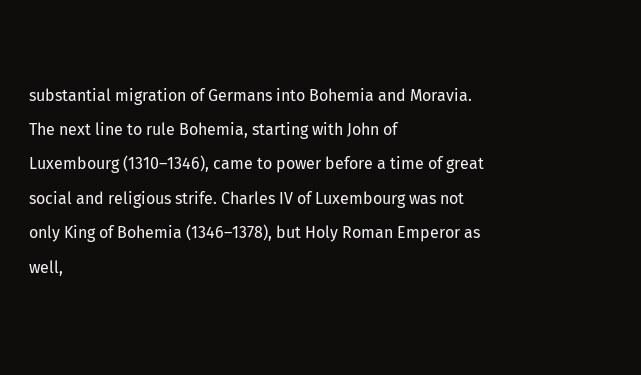substantial migration of Germans into Bohemia and Moravia. The next line to rule Bohemia, starting with John of Luxembourg (1310–1346), came to power before a time of great social and religious strife. Charles IV of Luxembourg was not only King of Bohemia (1346–1378), but Holy Roman Emperor as well,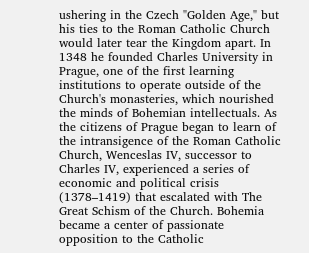ushering in the Czech "Golden Age," but his ties to the Roman Catholic Church would later tear the Kingdom apart. In 1348 he founded Charles University in Prague, one of the first learning institutions to operate outside of the Church's monasteries, which nourished the minds of Bohemian intellectuals. As the citizens of Prague began to learn of the intransigence of the Roman Catholic Church, Wenceslas IV, successor to Charles IV, experienced a series of economic and political crisis (1378–1419) that escalated with The Great Schism of the Church. Bohemia became a center of passionate opposition to the Catholic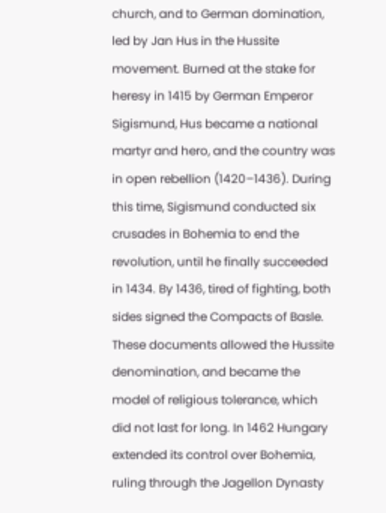church, and to German domination, led by Jan Hus in the Hussite movement. Burned at the stake for heresy in 1415 by German Emperor Sigismund, Hus became a national martyr and hero, and the country was in open rebellion (1420–1436). During this time, Sigismund conducted six crusades in Bohemia to end the revolution, until he finally succeeded in 1434. By 1436, tired of fighting, both sides signed the Compacts of Basle. These documents allowed the Hussite denomination, and became the model of religious tolerance, which did not last for long. In 1462 Hungary extended its control over Bohemia, ruling through the Jagellon Dynasty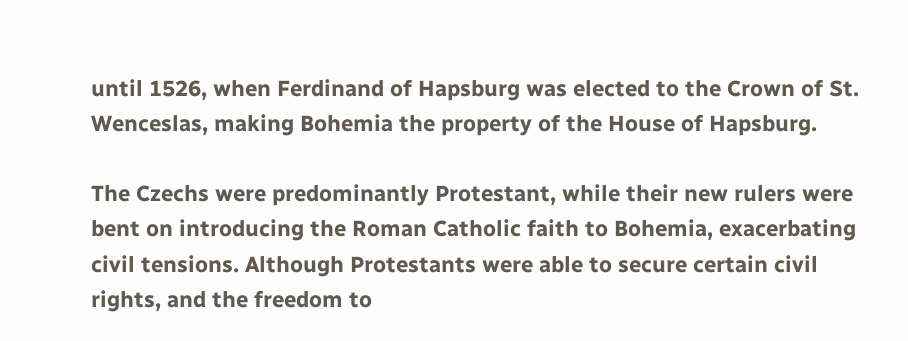until 1526, when Ferdinand of Hapsburg was elected to the Crown of St. Wenceslas, making Bohemia the property of the House of Hapsburg.

The Czechs were predominantly Protestant, while their new rulers were bent on introducing the Roman Catholic faith to Bohemia, exacerbating civil tensions. Although Protestants were able to secure certain civil rights, and the freedom to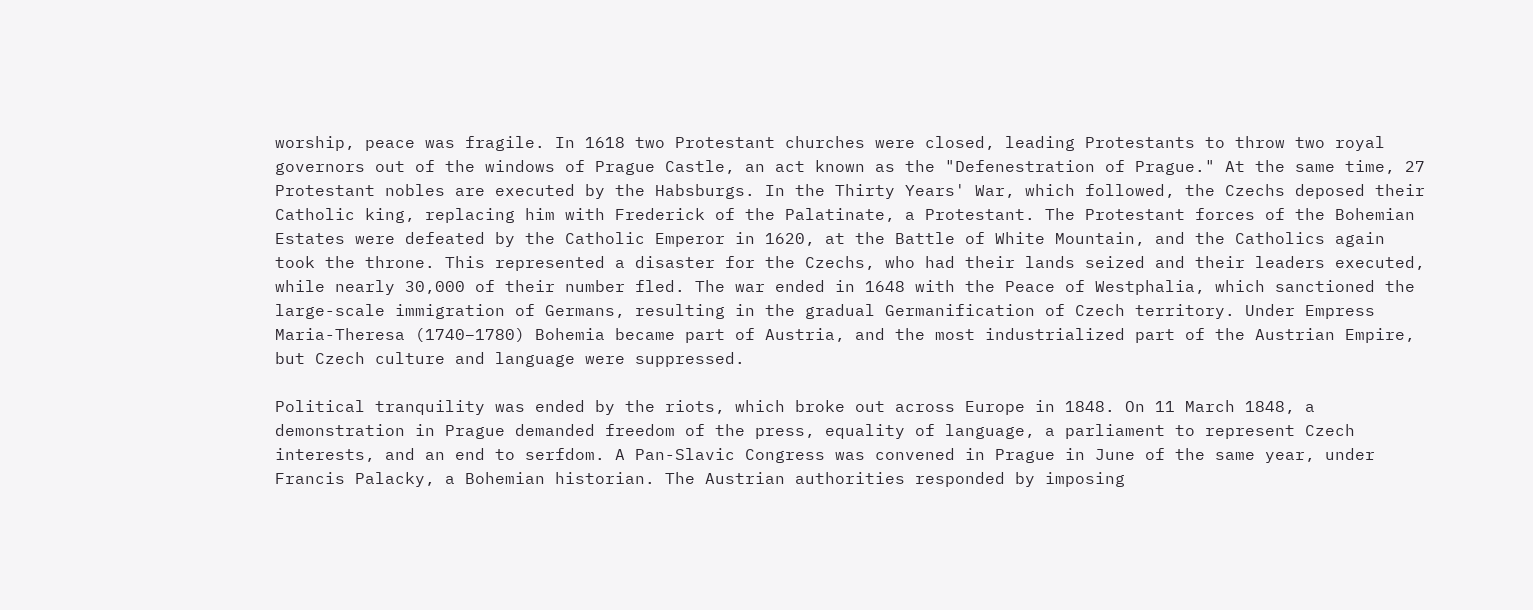worship, peace was fragile. In 1618 two Protestant churches were closed, leading Protestants to throw two royal governors out of the windows of Prague Castle, an act known as the "Defenestration of Prague." At the same time, 27 Protestant nobles are executed by the Habsburgs. In the Thirty Years' War, which followed, the Czechs deposed their Catholic king, replacing him with Frederick of the Palatinate, a Protestant. The Protestant forces of the Bohemian Estates were defeated by the Catholic Emperor in 1620, at the Battle of White Mountain, and the Catholics again took the throne. This represented a disaster for the Czechs, who had their lands seized and their leaders executed, while nearly 30,000 of their number fled. The war ended in 1648 with the Peace of Westphalia, which sanctioned the large-scale immigration of Germans, resulting in the gradual Germanification of Czech territory. Under Empress Maria-Theresa (1740–1780) Bohemia became part of Austria, and the most industrialized part of the Austrian Empire, but Czech culture and language were suppressed.

Political tranquility was ended by the riots, which broke out across Europe in 1848. On 11 March 1848, a demonstration in Prague demanded freedom of the press, equality of language, a parliament to represent Czech interests, and an end to serfdom. A Pan-Slavic Congress was convened in Prague in June of the same year, under Francis Palacky, a Bohemian historian. The Austrian authorities responded by imposing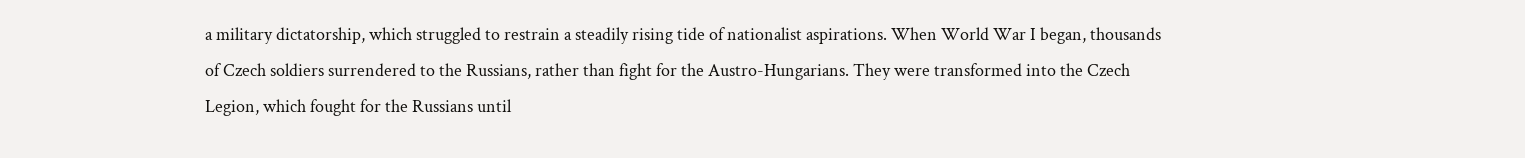a military dictatorship, which struggled to restrain a steadily rising tide of nationalist aspirations. When World War I began, thousands of Czech soldiers surrendered to the Russians, rather than fight for the Austro-Hungarians. They were transformed into the Czech Legion, which fought for the Russians until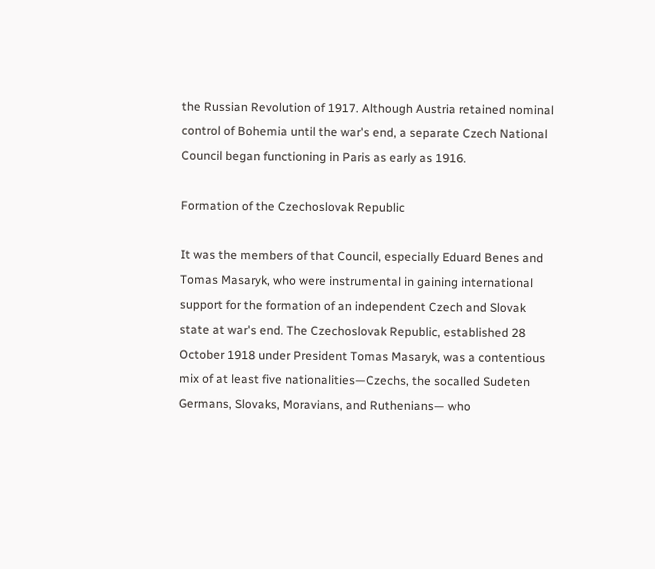the Russian Revolution of 1917. Although Austria retained nominal control of Bohemia until the war's end, a separate Czech National Council began functioning in Paris as early as 1916.

Formation of the Czechoslovak Republic

It was the members of that Council, especially Eduard Benes and Tomas Masaryk, who were instrumental in gaining international support for the formation of an independent Czech and Slovak state at war's end. The Czechoslovak Republic, established 28 October 1918 under President Tomas Masaryk, was a contentious mix of at least five nationalities—Czechs, the socalled Sudeten Germans, Slovaks, Moravians, and Ruthenians— who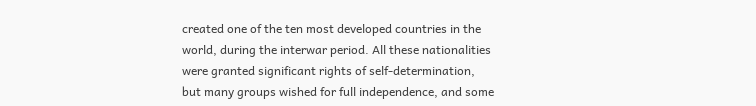created one of the ten most developed countries in the world, during the interwar period. All these nationalities were granted significant rights of self-determination, but many groups wished for full independence, and some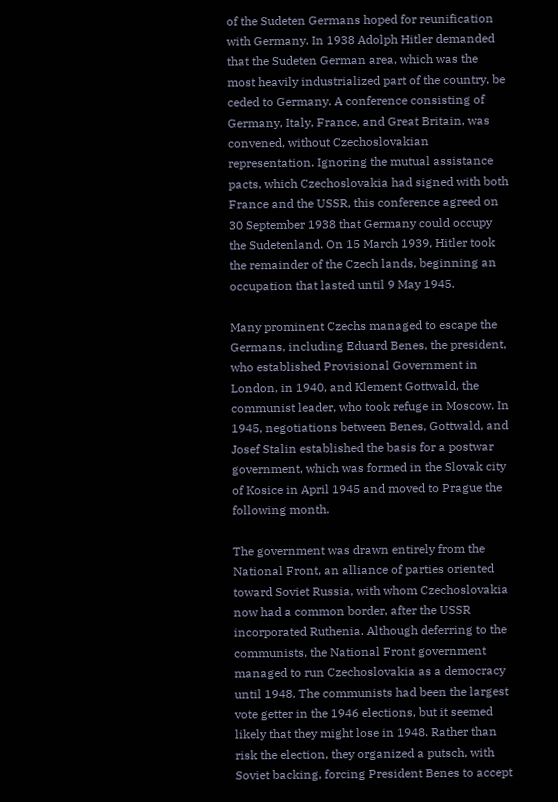of the Sudeten Germans hoped for reunification with Germany. In 1938 Adolph Hitler demanded that the Sudeten German area, which was the most heavily industrialized part of the country, be ceded to Germany. A conference consisting of Germany, Italy, France, and Great Britain, was convened, without Czechoslovakian representation. Ignoring the mutual assistance pacts, which Czechoslovakia had signed with both France and the USSR, this conference agreed on 30 September 1938 that Germany could occupy the Sudetenland. On 15 March 1939, Hitler took the remainder of the Czech lands, beginning an occupation that lasted until 9 May 1945.

Many prominent Czechs managed to escape the Germans, including Eduard Benes, the president, who established Provisional Government in London, in 1940, and Klement Gottwald, the communist leader, who took refuge in Moscow. In 1945, negotiations between Benes, Gottwald, and Josef Stalin established the basis for a postwar government, which was formed in the Slovak city of Kosice in April 1945 and moved to Prague the following month.

The government was drawn entirely from the National Front, an alliance of parties oriented toward Soviet Russia, with whom Czechoslovakia now had a common border, after the USSR incorporated Ruthenia. Although deferring to the communists, the National Front government managed to run Czechoslovakia as a democracy until 1948. The communists had been the largest vote getter in the 1946 elections, but it seemed likely that they might lose in 1948. Rather than risk the election, they organized a putsch, with Soviet backing, forcing President Benes to accept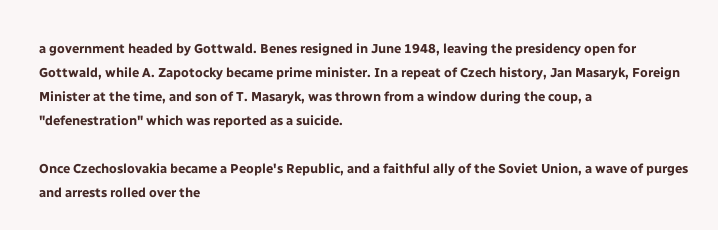a government headed by Gottwald. Benes resigned in June 1948, leaving the presidency open for Gottwald, while A. Zapotocky became prime minister. In a repeat of Czech history, Jan Masaryk, Foreign Minister at the time, and son of T. Masaryk, was thrown from a window during the coup, a "defenestration" which was reported as a suicide.

Once Czechoslovakia became a People's Republic, and a faithful ally of the Soviet Union, a wave of purges and arrests rolled over the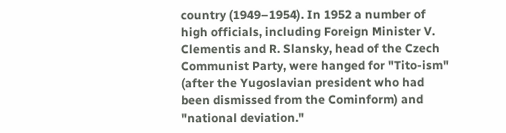country (1949–1954). In 1952 a number of high officials, including Foreign Minister V. Clementis and R. Slansky, head of the Czech Communist Party, were hanged for "Tito-ism" (after the Yugoslavian president who had been dismissed from the Cominform) and "national deviation."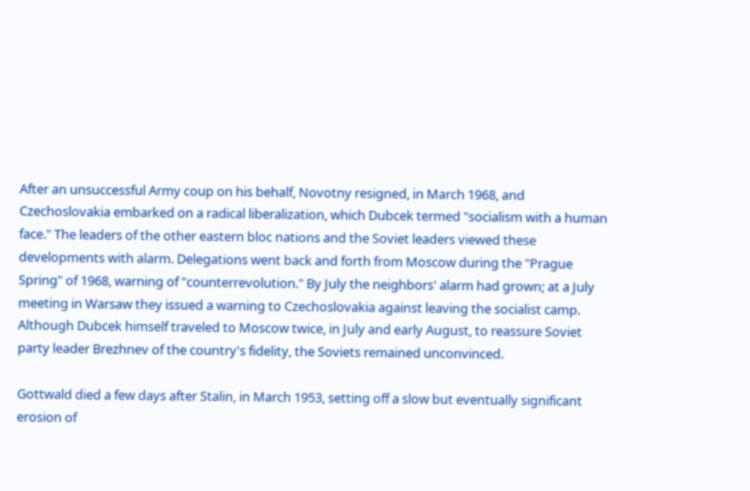After an unsuccessful Army coup on his behalf, Novotny resigned, in March 1968, and Czechoslovakia embarked on a radical liberalization, which Dubcek termed "socialism with a human face." The leaders of the other eastern bloc nations and the Soviet leaders viewed these developments with alarm. Delegations went back and forth from Moscow during the "Prague Spring" of 1968, warning of "counterrevolution." By July the neighbors' alarm had grown; at a July meeting in Warsaw they issued a warning to Czechoslovakia against leaving the socialist camp. Although Dubcek himself traveled to Moscow twice, in July and early August, to reassure Soviet party leader Brezhnev of the country's fidelity, the Soviets remained unconvinced.

Gottwald died a few days after Stalin, in March 1953, setting off a slow but eventually significant erosion of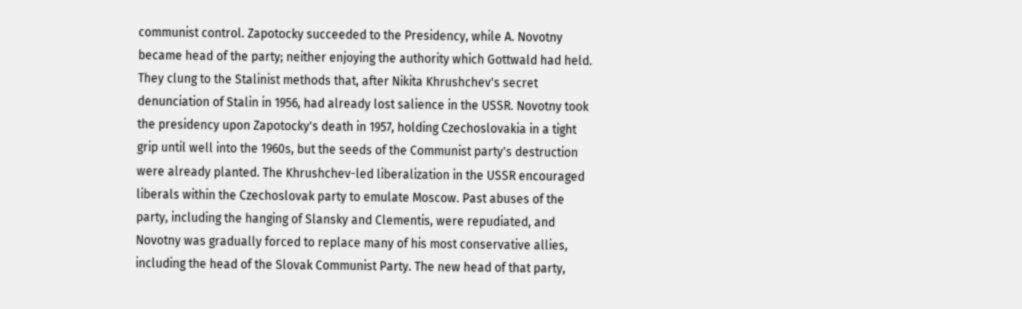communist control. Zapotocky succeeded to the Presidency, while A. Novotny became head of the party; neither enjoying the authority which Gottwald had held. They clung to the Stalinist methods that, after Nikita Khrushchev's secret denunciation of Stalin in 1956, had already lost salience in the USSR. Novotny took the presidency upon Zapotocky's death in 1957, holding Czechoslovakia in a tight grip until well into the 1960s, but the seeds of the Communist party's destruction were already planted. The Khrushchev-led liberalization in the USSR encouraged liberals within the Czechoslovak party to emulate Moscow. Past abuses of the party, including the hanging of Slansky and Clementis, were repudiated, and Novotny was gradually forced to replace many of his most conservative allies, including the head of the Slovak Communist Party. The new head of that party,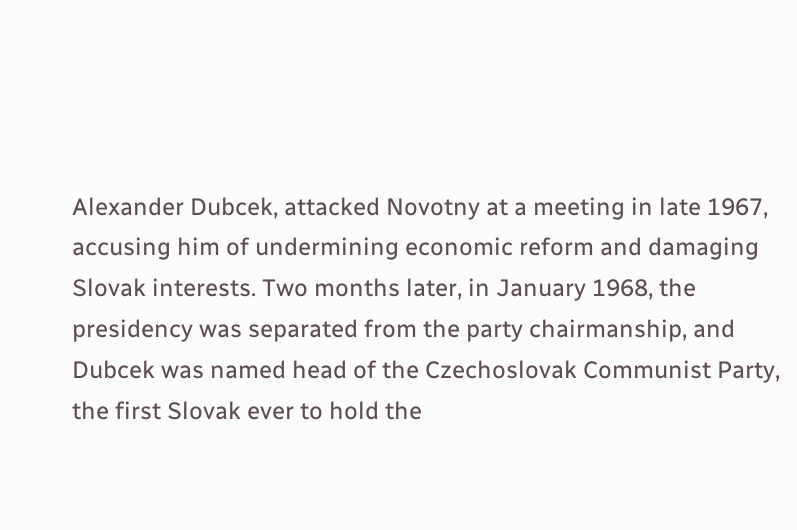Alexander Dubcek, attacked Novotny at a meeting in late 1967, accusing him of undermining economic reform and damaging Slovak interests. Two months later, in January 1968, the presidency was separated from the party chairmanship, and Dubcek was named head of the Czechoslovak Communist Party, the first Slovak ever to hold the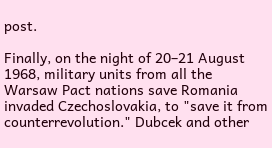post.

Finally, on the night of 20–21 August 1968, military units from all the Warsaw Pact nations save Romania invaded Czechoslovakia, to "save it from counterrevolution." Dubcek and other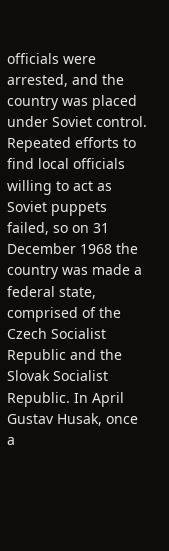officials were arrested, and the country was placed under Soviet control. Repeated efforts to find local officials willing to act as Soviet puppets failed, so on 31 December 1968 the country was made a federal state, comprised of the Czech Socialist Republic and the Slovak Socialist Republic. In April Gustav Husak, once a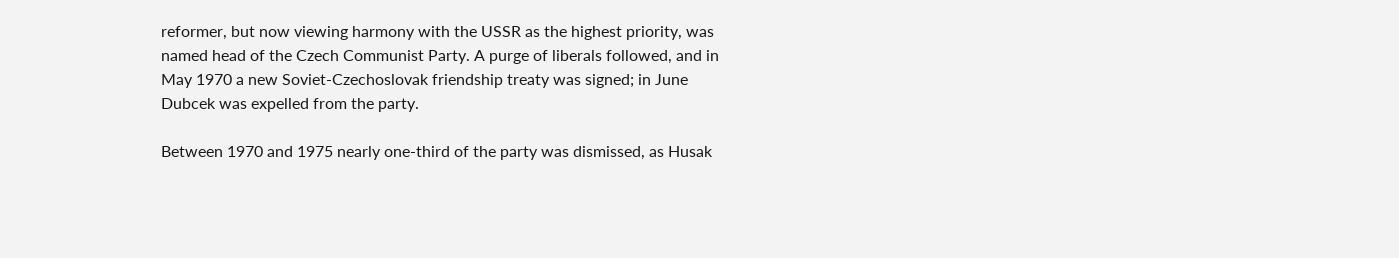reformer, but now viewing harmony with the USSR as the highest priority, was named head of the Czech Communist Party. A purge of liberals followed, and in May 1970 a new Soviet-Czechoslovak friendship treaty was signed; in June Dubcek was expelled from the party.

Between 1970 and 1975 nearly one-third of the party was dismissed, as Husak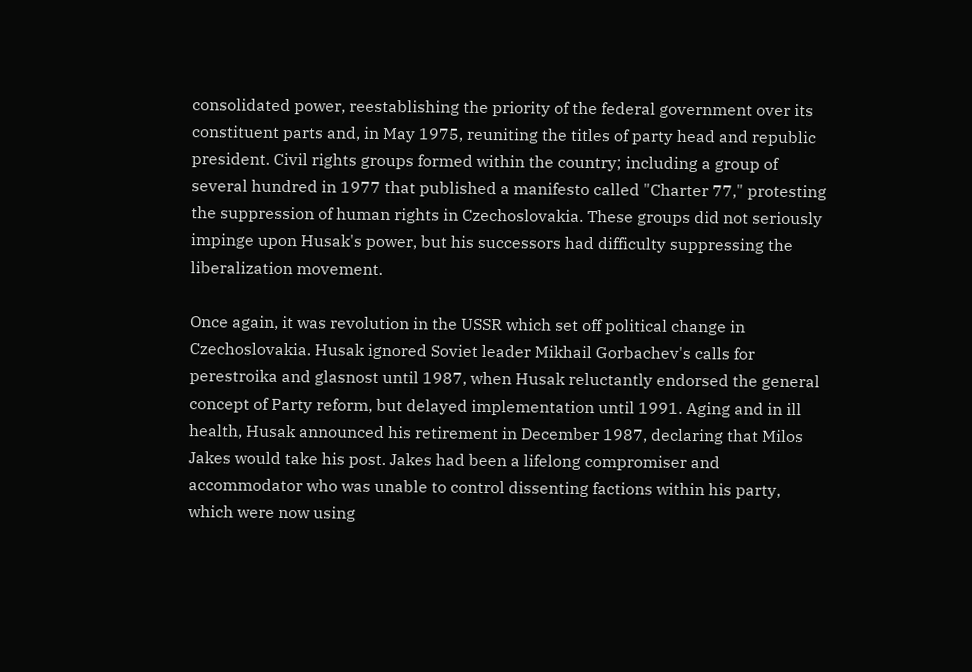consolidated power, reestablishing the priority of the federal government over its constituent parts and, in May 1975, reuniting the titles of party head and republic president. Civil rights groups formed within the country; including a group of several hundred in 1977 that published a manifesto called "Charter 77," protesting the suppression of human rights in Czechoslovakia. These groups did not seriously impinge upon Husak's power, but his successors had difficulty suppressing the liberalization movement.

Once again, it was revolution in the USSR which set off political change in Czechoslovakia. Husak ignored Soviet leader Mikhail Gorbachev's calls for perestroika and glasnost until 1987, when Husak reluctantly endorsed the general concept of Party reform, but delayed implementation until 1991. Aging and in ill health, Husak announced his retirement in December 1987, declaring that Milos Jakes would take his post. Jakes had been a lifelong compromiser and accommodator who was unable to control dissenting factions within his party, which were now using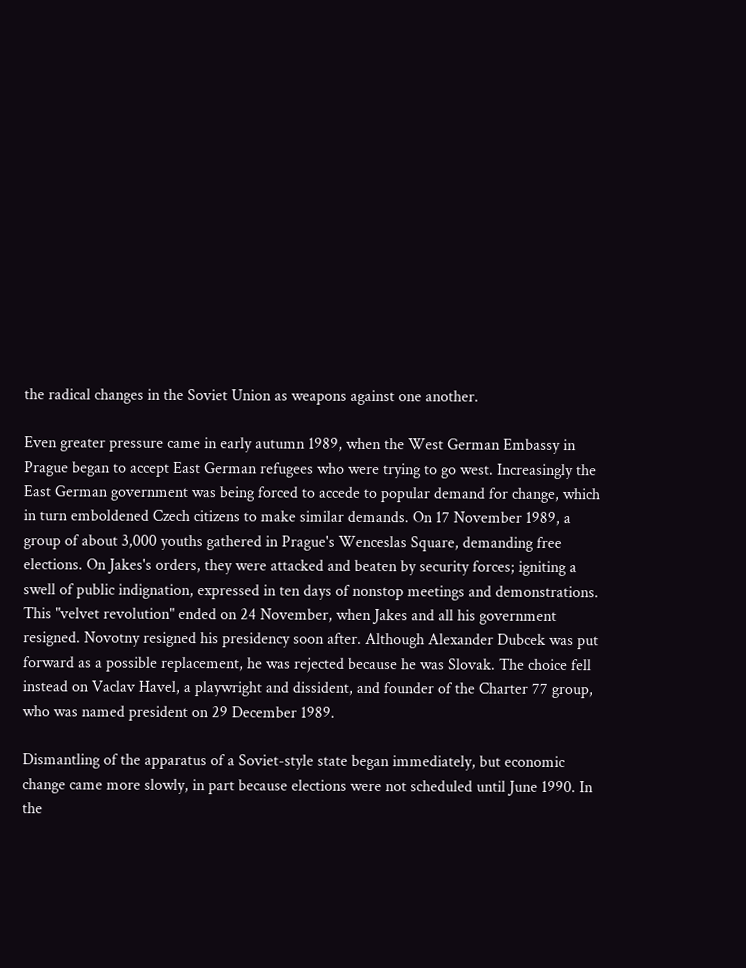the radical changes in the Soviet Union as weapons against one another.

Even greater pressure came in early autumn 1989, when the West German Embassy in Prague began to accept East German refugees who were trying to go west. Increasingly the East German government was being forced to accede to popular demand for change, which in turn emboldened Czech citizens to make similar demands. On 17 November 1989, a group of about 3,000 youths gathered in Prague's Wenceslas Square, demanding free elections. On Jakes's orders, they were attacked and beaten by security forces; igniting a swell of public indignation, expressed in ten days of nonstop meetings and demonstrations. This "velvet revolution" ended on 24 November, when Jakes and all his government resigned. Novotny resigned his presidency soon after. Although Alexander Dubcek was put forward as a possible replacement, he was rejected because he was Slovak. The choice fell instead on Vaclav Havel, a playwright and dissident, and founder of the Charter 77 group, who was named president on 29 December 1989.

Dismantling of the apparatus of a Soviet-style state began immediately, but economic change came more slowly, in part because elections were not scheduled until June 1990. In the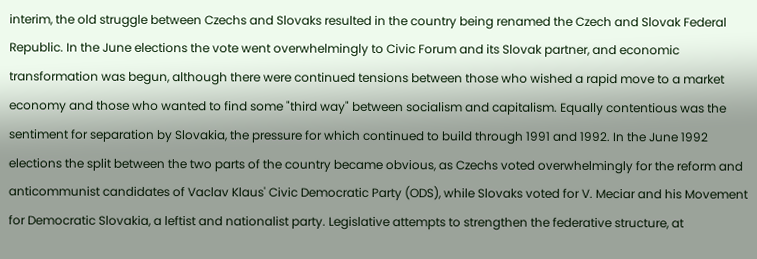interim, the old struggle between Czechs and Slovaks resulted in the country being renamed the Czech and Slovak Federal Republic. In the June elections the vote went overwhelmingly to Civic Forum and its Slovak partner, and economic transformation was begun, although there were continued tensions between those who wished a rapid move to a market economy and those who wanted to find some "third way" between socialism and capitalism. Equally contentious was the sentiment for separation by Slovakia, the pressure for which continued to build through 1991 and 1992. In the June 1992 elections the split between the two parts of the country became obvious, as Czechs voted overwhelmingly for the reform and anticommunist candidates of Vaclav Klaus' Civic Democratic Party (ODS), while Slovaks voted for V. Meciar and his Movement for Democratic Slovakia, a leftist and nationalist party. Legislative attempts to strengthen the federative structure, at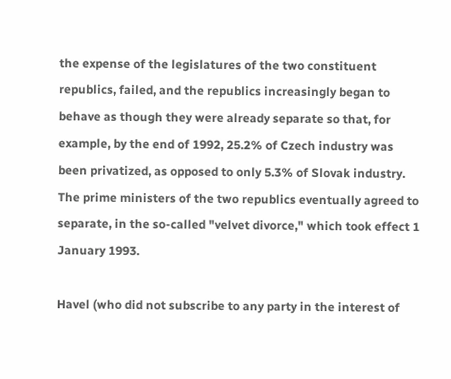the expense of the legislatures of the two constituent republics, failed, and the republics increasingly began to behave as though they were already separate so that, for example, by the end of 1992, 25.2% of Czech industry was been privatized, as opposed to only 5.3% of Slovak industry. The prime ministers of the two republics eventually agreed to separate, in the so-called "velvet divorce," which took effect 1 January 1993.

Havel (who did not subscribe to any party in the interest of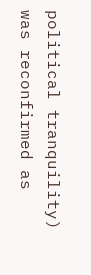political tranquility) was reconfirmed as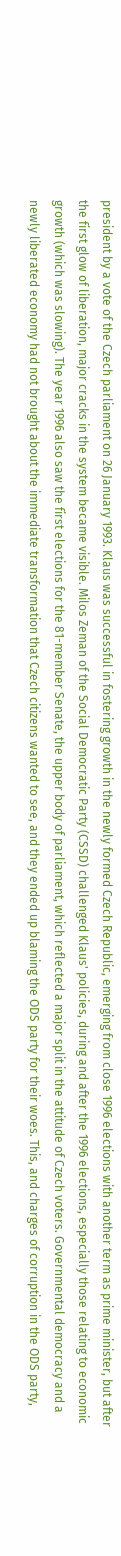president by a vote of the Czech parliament on 26 January 1993. Klaus was successful in fostering growth in the newly formed Czech Republic, emerging from close 1996 elections with another term as prime minister, but after the first glow of liberation, major cracks in the system became visible. Milos Zeman of the Social Democratic Party (CSSD) challenged Klaus' policies, during and after the 1996 elections, especially those relating to economic growth (which was slowing). The year 1996 also saw the first elections for the 81-member Senate, the upper body of parliament, which reflected a major split in the attitude of Czech voters. Governmental democracy and a newly liberated economy had not brought about the immediate transformation that Czech citizens wanted to see, and they ended up blaming the ODS party for their woes. This, and charges of corruption in the ODS party,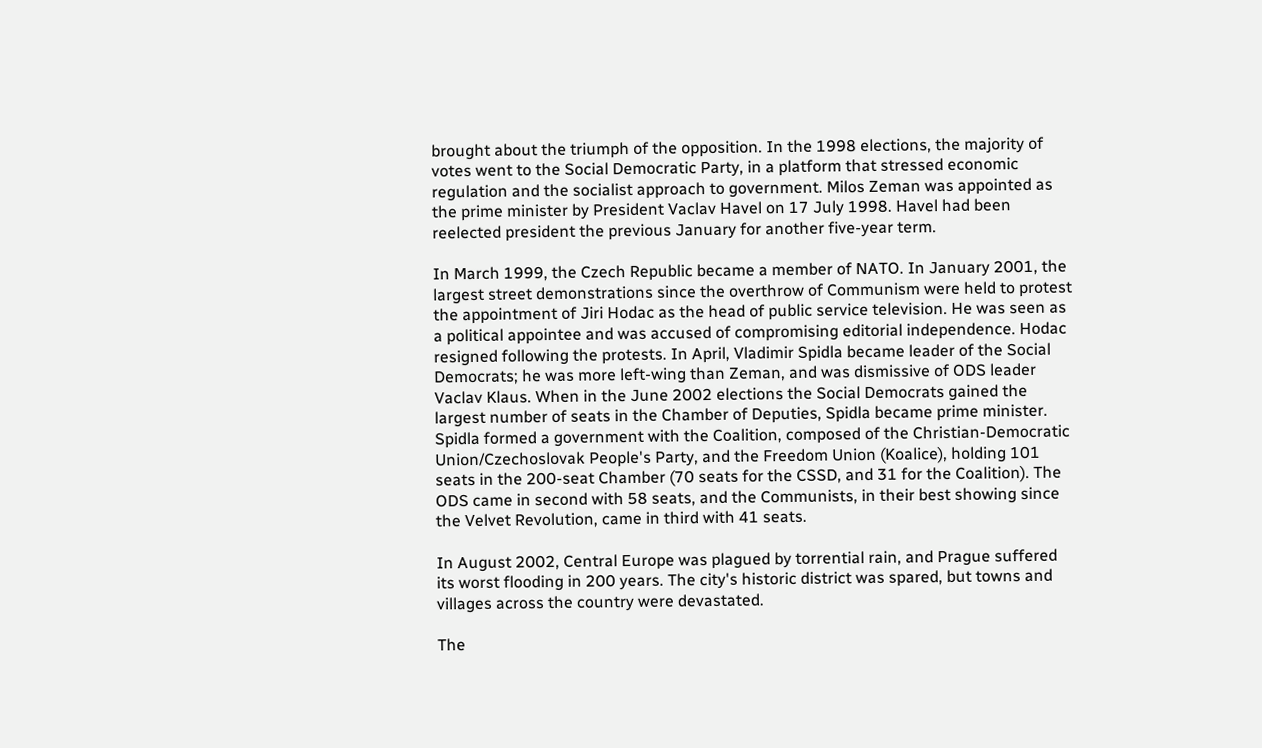brought about the triumph of the opposition. In the 1998 elections, the majority of votes went to the Social Democratic Party, in a platform that stressed economic regulation and the socialist approach to government. Milos Zeman was appointed as the prime minister by President Vaclav Havel on 17 July 1998. Havel had been reelected president the previous January for another five-year term.

In March 1999, the Czech Republic became a member of NATO. In January 2001, the largest street demonstrations since the overthrow of Communism were held to protest the appointment of Jiri Hodac as the head of public service television. He was seen as a political appointee and was accused of compromising editorial independence. Hodac resigned following the protests. In April, Vladimir Spidla became leader of the Social Democrats; he was more left-wing than Zeman, and was dismissive of ODS leader Vaclav Klaus. When in the June 2002 elections the Social Democrats gained the largest number of seats in the Chamber of Deputies, Spidla became prime minister. Spidla formed a government with the Coalition, composed of the Christian-Democratic Union/Czechoslovak People's Party, and the Freedom Union (Koalice), holding 101 seats in the 200-seat Chamber (70 seats for the CSSD, and 31 for the Coalition). The ODS came in second with 58 seats, and the Communists, in their best showing since the Velvet Revolution, came in third with 41 seats.

In August 2002, Central Europe was plagued by torrential rain, and Prague suffered its worst flooding in 200 years. The city's historic district was spared, but towns and villages across the country were devastated.

The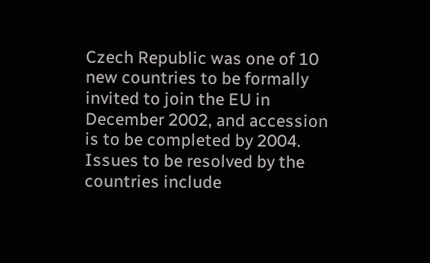Czech Republic was one of 10 new countries to be formally invited to join the EU in December 2002, and accession is to be completed by 2004. Issues to be resolved by the countries include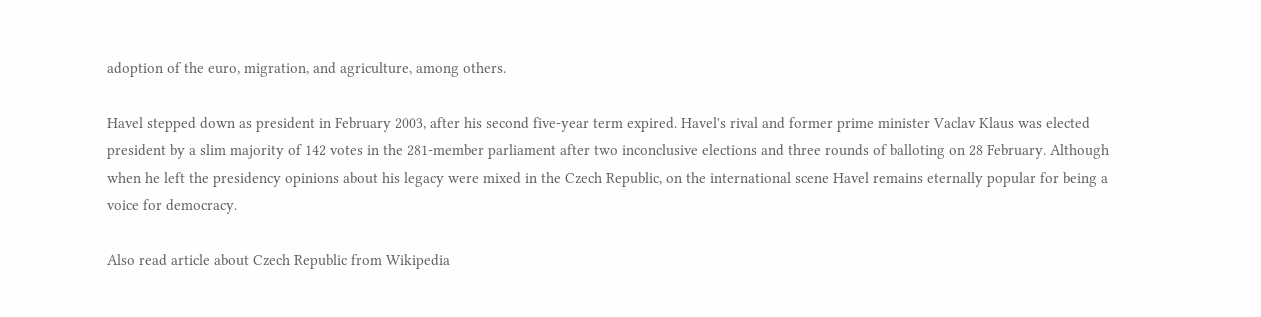adoption of the euro, migration, and agriculture, among others.

Havel stepped down as president in February 2003, after his second five-year term expired. Havel's rival and former prime minister Vaclav Klaus was elected president by a slim majority of 142 votes in the 281-member parliament after two inconclusive elections and three rounds of balloting on 28 February. Although when he left the presidency opinions about his legacy were mixed in the Czech Republic, on the international scene Havel remains eternally popular for being a voice for democracy.

Also read article about Czech Republic from Wikipedia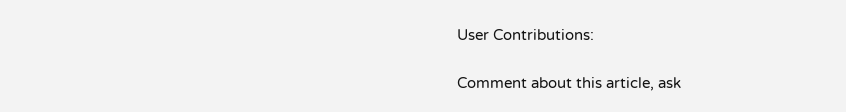User Contributions:

Comment about this article, ask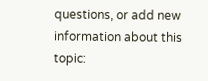questions, or add new information about this topic: